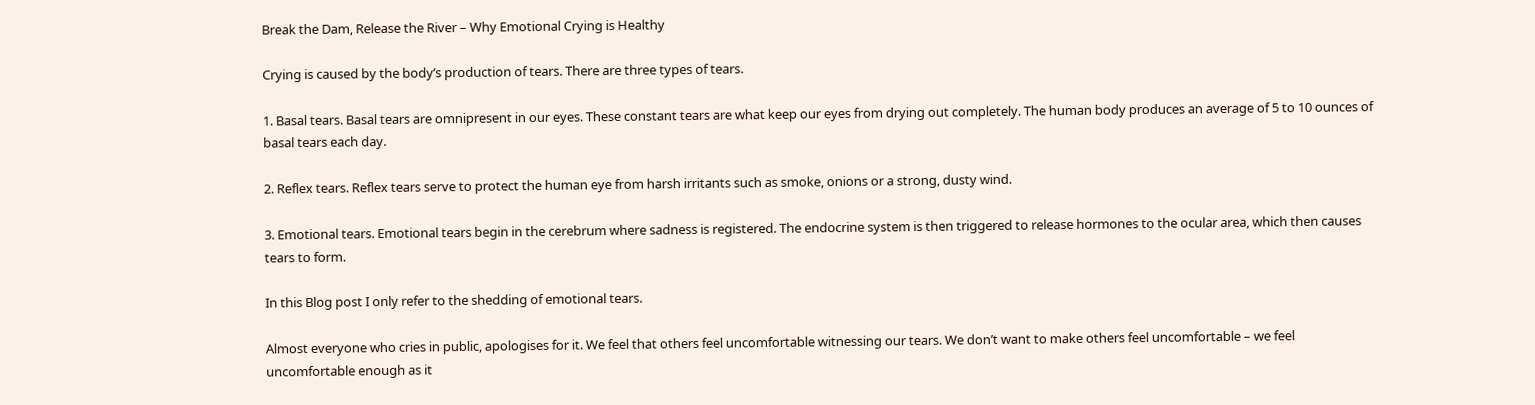Break the Dam, Release the River – Why Emotional Crying is Healthy

Crying is caused by the body’s production of tears. There are three types of tears.

1. Basal tears. Basal tears are omnipresent in our eyes. These constant tears are what keep our eyes from drying out completely. The human body produces an average of 5 to 10 ounces of basal tears each day.

2. Reflex tears. Reflex tears serve to protect the human eye from harsh irritants such as smoke, onions or a strong, dusty wind.

3. Emotional tears. Emotional tears begin in the cerebrum where sadness is registered. The endocrine system is then triggered to release hormones to the ocular area, which then causes tears to form.

In this Blog post I only refer to the shedding of emotional tears.

Almost everyone who cries in public, apologises for it. We feel that others feel uncomfortable witnessing our tears. We don’t want to make others feel uncomfortable – we feel uncomfortable enough as it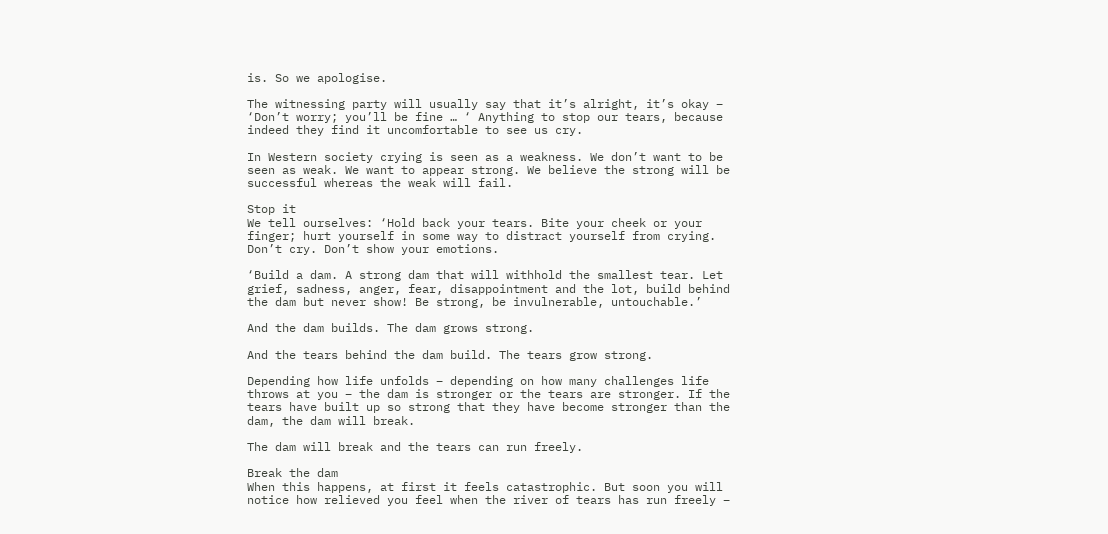is. So we apologise.

The witnessing party will usually say that it’s alright, it’s okay – ‘Don’t worry; you’ll be fine … ‘ Anything to stop our tears, because indeed they find it uncomfortable to see us cry.

In Western society crying is seen as a weakness. We don’t want to be seen as weak. We want to appear strong. We believe the strong will be successful whereas the weak will fail.

Stop it
We tell ourselves: ‘Hold back your tears. Bite your cheek or your finger; hurt yourself in some way to distract yourself from crying. Don’t cry. Don’t show your emotions.

‘Build a dam. A strong dam that will withhold the smallest tear. Let grief, sadness, anger, fear, disappointment and the lot, build behind the dam but never show! Be strong, be invulnerable, untouchable.’

And the dam builds. The dam grows strong.

And the tears behind the dam build. The tears grow strong.

Depending how life unfolds – depending on how many challenges life throws at you – the dam is stronger or the tears are stronger. If the tears have built up so strong that they have become stronger than the dam, the dam will break.

The dam will break and the tears can run freely.

Break the dam
When this happens, at first it feels catastrophic. But soon you will notice how relieved you feel when the river of tears has run freely –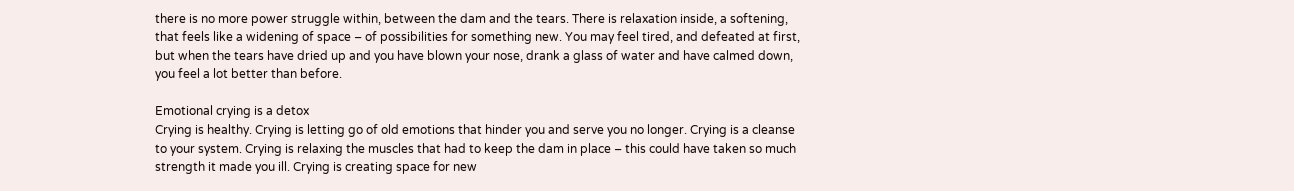there is no more power struggle within, between the dam and the tears. There is relaxation inside, a softening, that feels like a widening of space – of possibilities for something new. You may feel tired, and defeated at first, but when the tears have dried up and you have blown your nose, drank a glass of water and have calmed down, you feel a lot better than before.

Emotional crying is a detox
Crying is healthy. Crying is letting go of old emotions that hinder you and serve you no longer. Crying is a cleanse to your system. Crying is relaxing the muscles that had to keep the dam in place – this could have taken so much strength it made you ill. Crying is creating space for new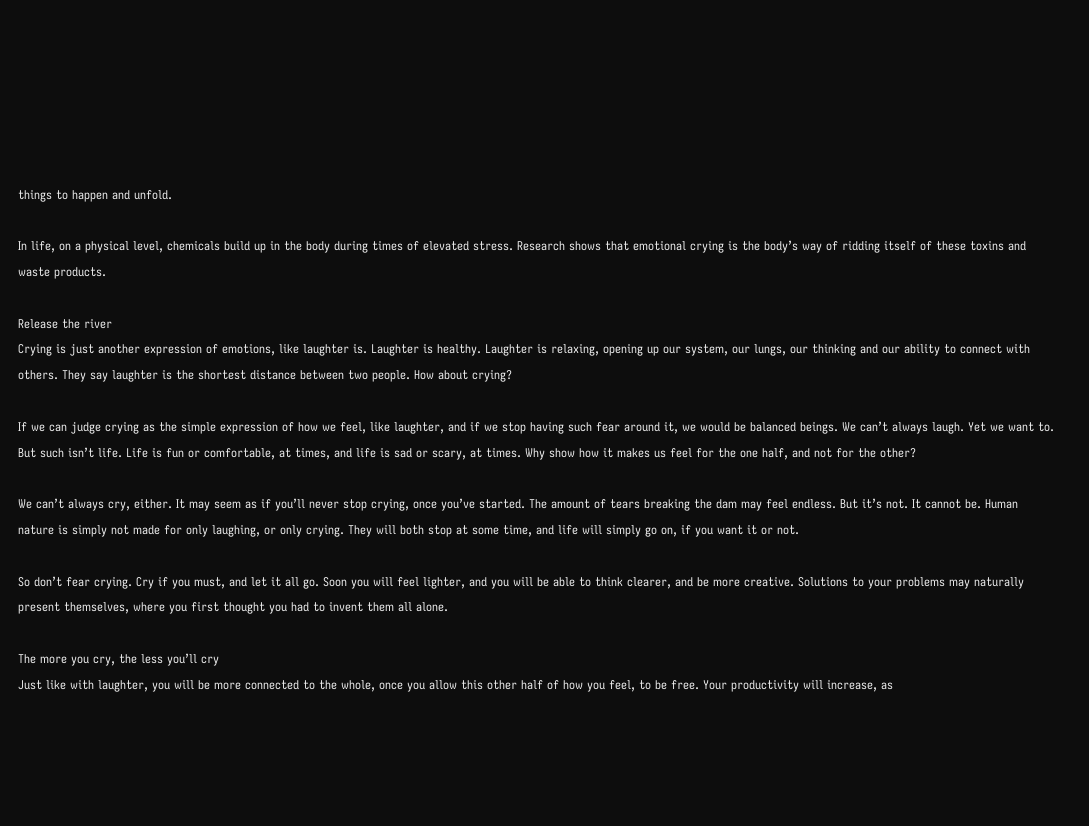things to happen and unfold.

In life, on a physical level, chemicals build up in the body during times of elevated stress. Research shows that emotional crying is the body’s way of ridding itself of these toxins and waste products.

Release the river
Crying is just another expression of emotions, like laughter is. Laughter is healthy. Laughter is relaxing, opening up our system, our lungs, our thinking and our ability to connect with others. They say laughter is the shortest distance between two people. How about crying?

If we can judge crying as the simple expression of how we feel, like laughter, and if we stop having such fear around it, we would be balanced beings. We can’t always laugh. Yet we want to. But such isn’t life. Life is fun or comfortable, at times, and life is sad or scary, at times. Why show how it makes us feel for the one half, and not for the other?

We can’t always cry, either. It may seem as if you’ll never stop crying, once you’ve started. The amount of tears breaking the dam may feel endless. But it’s not. It cannot be. Human nature is simply not made for only laughing, or only crying. They will both stop at some time, and life will simply go on, if you want it or not.

So don’t fear crying. Cry if you must, and let it all go. Soon you will feel lighter, and you will be able to think clearer, and be more creative. Solutions to your problems may naturally present themselves, where you first thought you had to invent them all alone.

The more you cry, the less you’ll cry
Just like with laughter, you will be more connected to the whole, once you allow this other half of how you feel, to be free. Your productivity will increase, as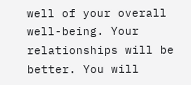well of your overall well-being. Your relationships will be better. You will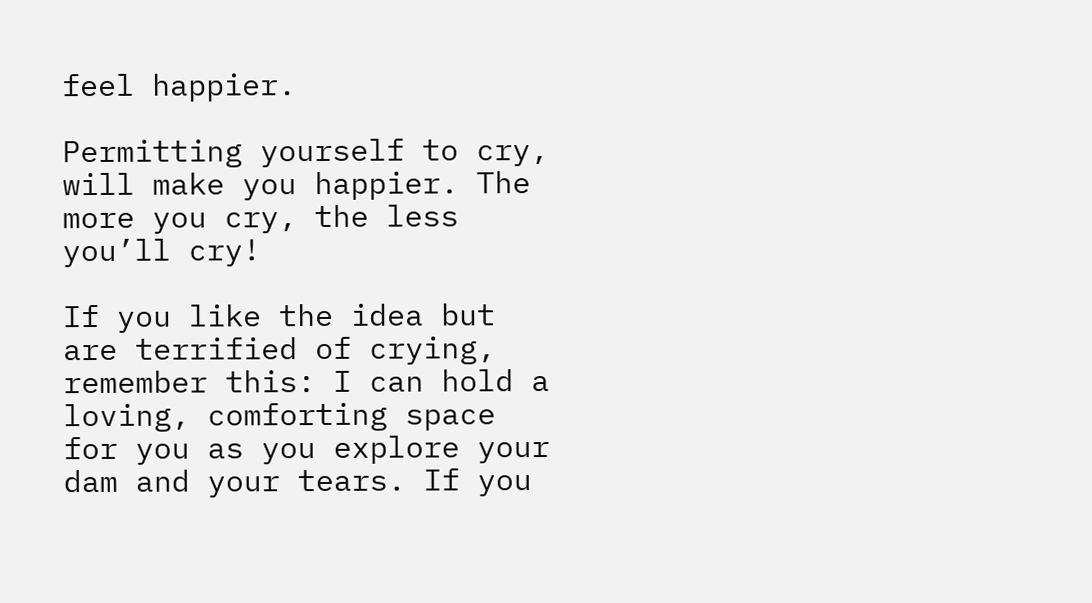feel happier.

Permitting yourself to cry, will make you happier. The more you cry, the less you’ll cry!

If you like the idea but are terrified of crying, remember this: I can hold a loving, comforting space for you as you explore your dam and your tears. If you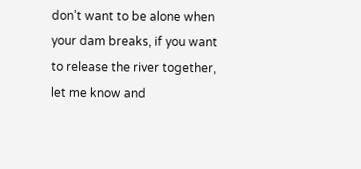don’t want to be alone when your dam breaks, if you want to release the river together, let me know and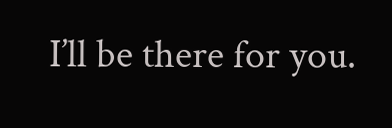I’ll be there for you.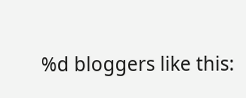%d bloggers like this: